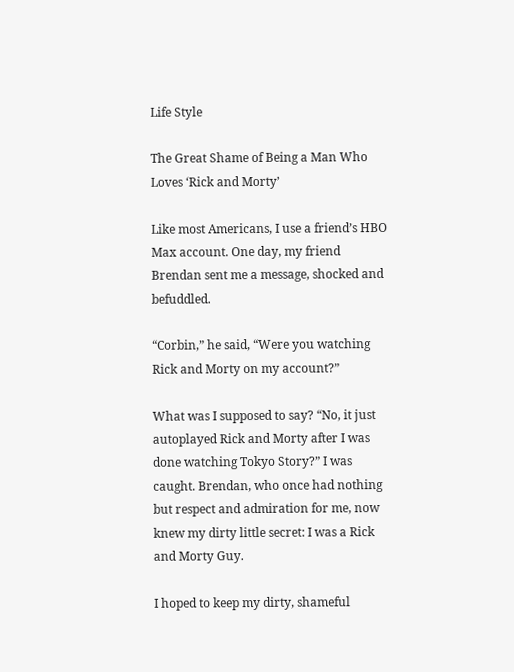Life Style

The Great Shame of Being a Man Who Loves ‘Rick and Morty’

Like most Americans, I use a friend’s HBO Max account. One day, my friend Brendan sent me a message, shocked and befuddled.

“Corbin,” he said, “Were you watching Rick and Morty on my account?”

What was I supposed to say? “No, it just autoplayed Rick and Morty after I was done watching Tokyo Story?” I was caught. Brendan, who once had nothing but respect and admiration for me, now knew my dirty little secret: I was a Rick and Morty Guy.

I hoped to keep my dirty, shameful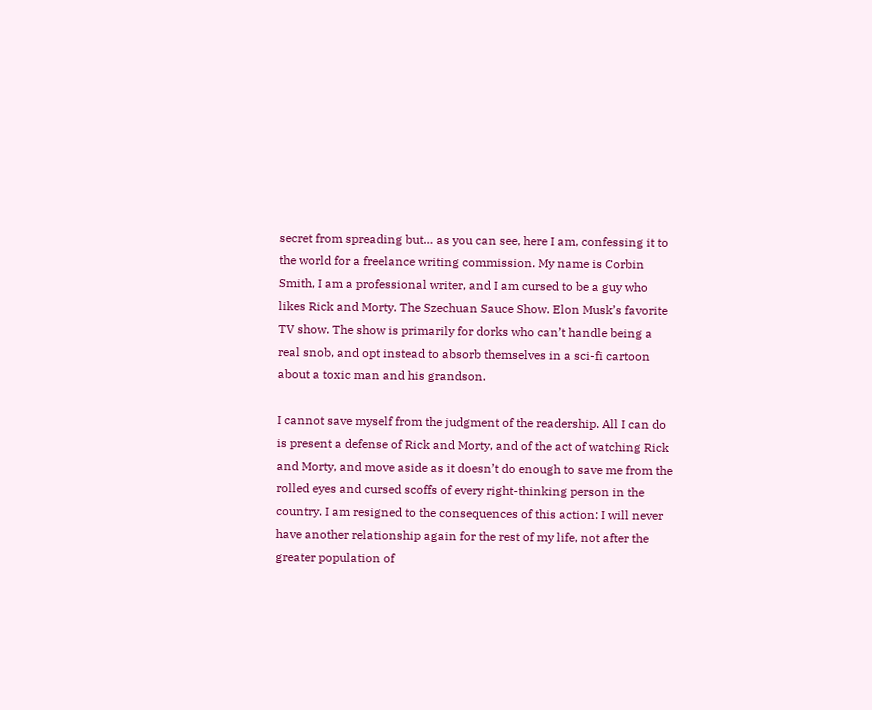secret from spreading but… as you can see, here I am, confessing it to the world for a freelance writing commission. My name is Corbin Smith, I am a professional writer, and I am cursed to be a guy who likes Rick and Morty. The Szechuan Sauce Show. Elon Musk’s favorite TV show. The show is primarily for dorks who can’t handle being a real snob, and opt instead to absorb themselves in a sci-fi cartoon about a toxic man and his grandson.

I cannot save myself from the judgment of the readership. All I can do is present a defense of Rick and Morty, and of the act of watching Rick and Morty, and move aside as it doesn’t do enough to save me from the rolled eyes and cursed scoffs of every right-thinking person in the country. I am resigned to the consequences of this action: I will never have another relationship again for the rest of my life, not after the greater population of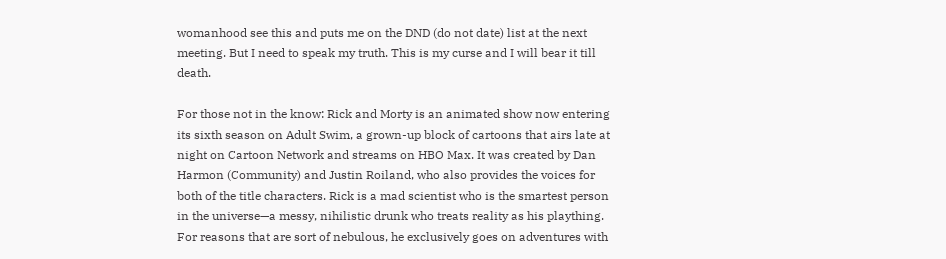womanhood see this and puts me on the DND (do not date) list at the next meeting. But I need to speak my truth. This is my curse and I will bear it till death.

For those not in the know: Rick and Morty is an animated show now entering its sixth season on Adult Swim, a grown-up block of cartoons that airs late at night on Cartoon Network and streams on HBO Max. It was created by Dan Harmon (Community) and Justin Roiland, who also provides the voices for both of the title characters. Rick is a mad scientist who is the smartest person in the universe—a messy, nihilistic drunk who treats reality as his plaything. For reasons that are sort of nebulous, he exclusively goes on adventures with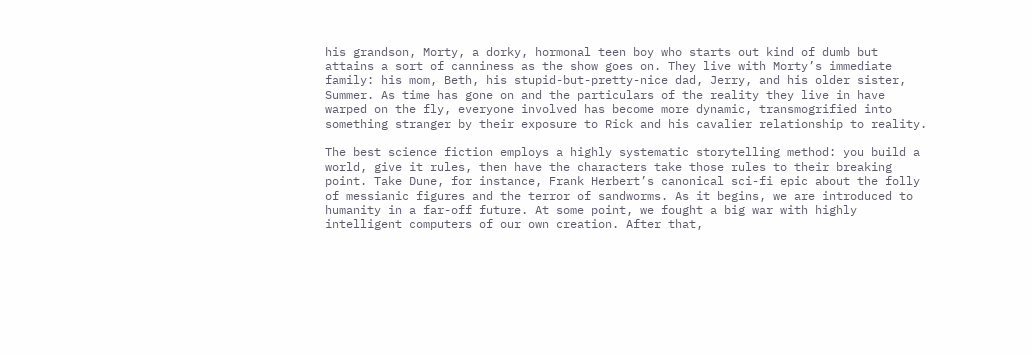his grandson, Morty, a dorky, hormonal teen boy who starts out kind of dumb but attains a sort of canniness as the show goes on. They live with Morty’s immediate family: his mom, Beth, his stupid-but-pretty-nice dad, Jerry, and his older sister, Summer. As time has gone on and the particulars of the reality they live in have warped on the fly, everyone involved has become more dynamic, transmogrified into something stranger by their exposure to Rick and his cavalier relationship to reality.

The best science fiction employs a highly systematic storytelling method: you build a world, give it rules, then have the characters take those rules to their breaking point. Take Dune, for instance, Frank Herbert’s canonical sci-fi epic about the folly of messianic figures and the terror of sandworms. As it begins, we are introduced to humanity in a far-off future. At some point, we fought a big war with highly intelligent computers of our own creation. After that,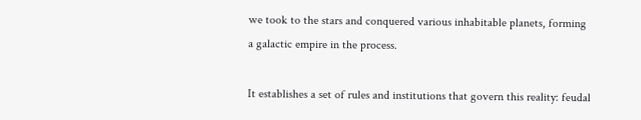we took to the stars and conquered various inhabitable planets, forming a galactic empire in the process.

It establishes a set of rules and institutions that govern this reality: feudal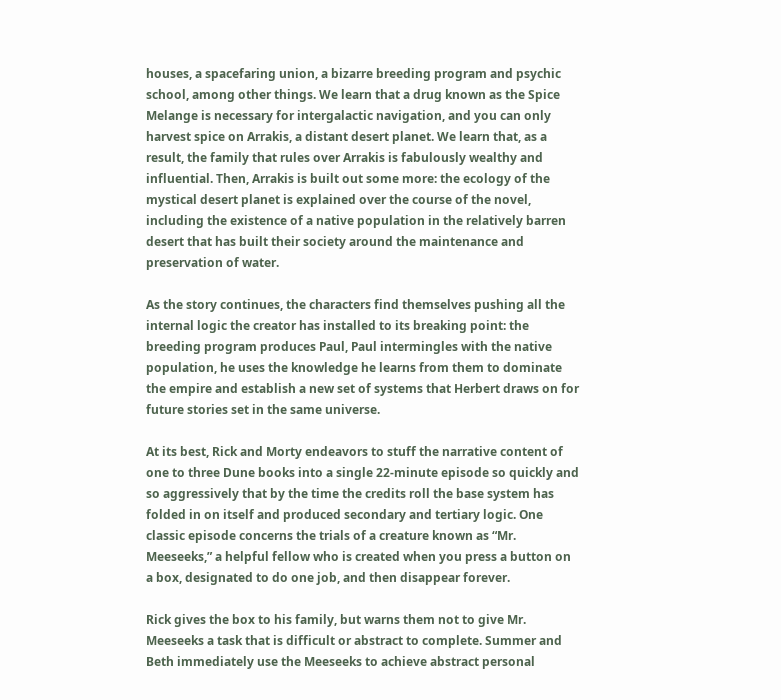houses, a spacefaring union, a bizarre breeding program and psychic school, among other things. We learn that a drug known as the Spice Melange is necessary for intergalactic navigation, and you can only harvest spice on Arrakis, a distant desert planet. We learn that, as a result, the family that rules over Arrakis is fabulously wealthy and influential. Then, Arrakis is built out some more: the ecology of the mystical desert planet is explained over the course of the novel, including the existence of a native population in the relatively barren desert that has built their society around the maintenance and preservation of water.

As the story continues, the characters find themselves pushing all the internal logic the creator has installed to its breaking point: the breeding program produces Paul, Paul intermingles with the native population, he uses the knowledge he learns from them to dominate the empire and establish a new set of systems that Herbert draws on for future stories set in the same universe.

At its best, Rick and Morty endeavors to stuff the narrative content of one to three Dune books into a single 22-minute episode so quickly and so aggressively that by the time the credits roll the base system has folded in on itself and produced secondary and tertiary logic. One classic episode concerns the trials of a creature known as “Mr. Meeseeks,” a helpful fellow who is created when you press a button on a box, designated to do one job, and then disappear forever.

Rick gives the box to his family, but warns them not to give Mr. Meeseeks a task that is difficult or abstract to complete. Summer and Beth immediately use the Meeseeks to achieve abstract personal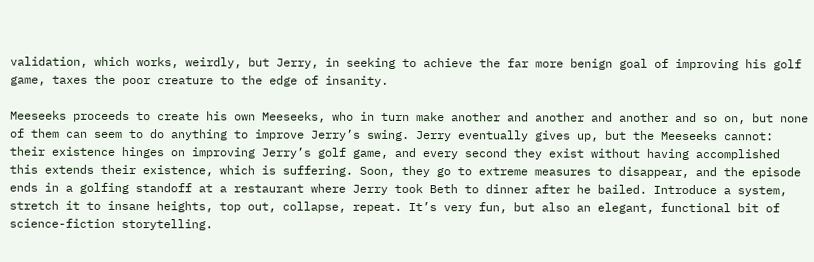validation, which works, weirdly, but Jerry, in seeking to achieve the far more benign goal of improving his golf game, taxes the poor creature to the edge of insanity.

Meeseeks proceeds to create his own Meeseeks, who in turn make another and another and another and so on, but none of them can seem to do anything to improve Jerry’s swing. Jerry eventually gives up, but the Meeseeks cannot: their existence hinges on improving Jerry’s golf game, and every second they exist without having accomplished this extends their existence, which is suffering. Soon, they go to extreme measures to disappear, and the episode ends in a golfing standoff at a restaurant where Jerry took Beth to dinner after he bailed. Introduce a system, stretch it to insane heights, top out, collapse, repeat. It’s very fun, but also an elegant, functional bit of science-fiction storytelling.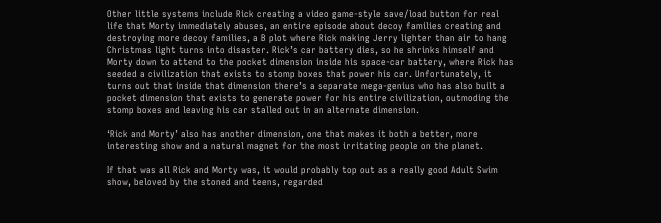Other little systems include Rick creating a video game-style save/load button for real life that Morty immediately abuses, an entire episode about decoy families creating and destroying more decoy families, a B plot where Rick making Jerry lighter than air to hang Christmas light turns into disaster. Rick’s car battery dies, so he shrinks himself and Morty down to attend to the pocket dimension inside his space-car battery, where Rick has seeded a civilization that exists to stomp boxes that power his car. Unfortunately, it turns out that inside that dimension there’s a separate mega-genius who has also built a pocket dimension that exists to generate power for his entire civilization, outmoding the stomp boxes and leaving his car stalled out in an alternate dimension.

‘Rick and Morty’ also has another dimension, one that makes it both a better, more interesting show and a natural magnet for the most irritating people on the planet.

If that was all Rick and Morty was, it would probably top out as a really good Adult Swim show, beloved by the stoned and teens, regarded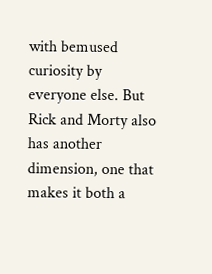with bemused curiosity by everyone else. But Rick and Morty also has another dimension, one that makes it both a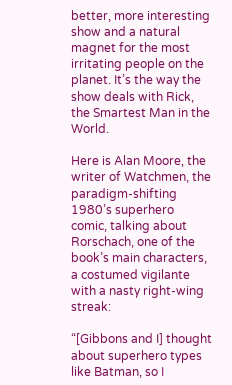better, more interesting show and a natural magnet for the most irritating people on the planet. It’s the way the show deals with Rick, the Smartest Man in the World.

Here is Alan Moore, the writer of Watchmen, the paradigm-shifting 1980’s superhero comic, talking about Rorschach, one of the book’s main characters, a costumed vigilante with a nasty right-wing streak:

“[Gibbons and I] thought about superhero types like Batman, so I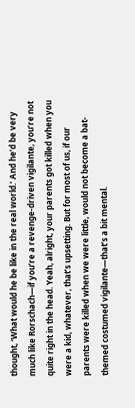thought, ‘What would he be like in the real world.’ And he’d be very much like Rorschach—if you’re a revenge-driven vigilante, you’re not quite right in the head. Yeah, alright, your parents got killed when you were a kid, whatever, that’s upsetting. But for most of us, if our parents were killed when we were little, would not become a bat-themed costumed vigilante—that’s a bit mental.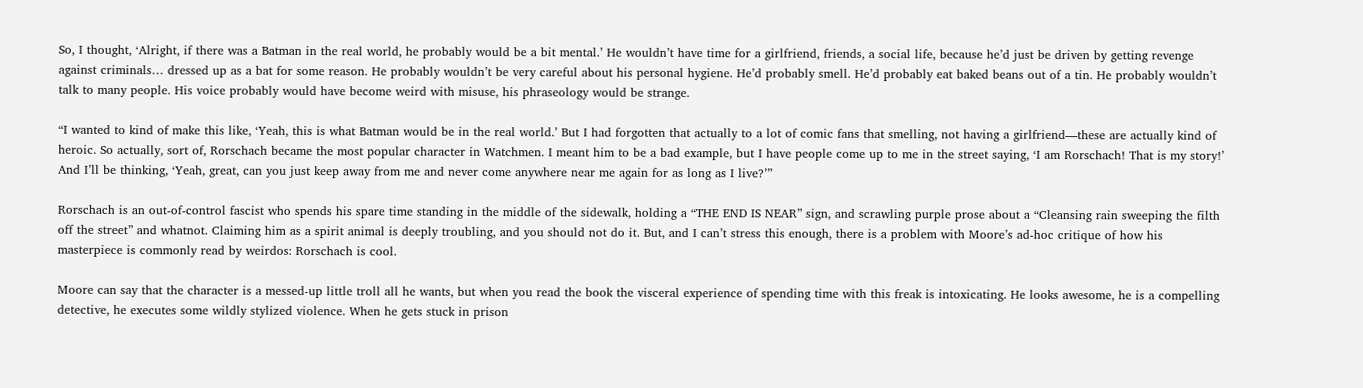So, I thought, ‘Alright, if there was a Batman in the real world, he probably would be a bit mental.’ He wouldn’t have time for a girlfriend, friends, a social life, because he’d just be driven by getting revenge against criminals… dressed up as a bat for some reason. He probably wouldn’t be very careful about his personal hygiene. He’d probably smell. He’d probably eat baked beans out of a tin. He probably wouldn’t talk to many people. His voice probably would have become weird with misuse, his phraseology would be strange.

“I wanted to kind of make this like, ‘Yeah, this is what Batman would be in the real world.’ But I had forgotten that actually to a lot of comic fans that smelling, not having a girlfriend—these are actually kind of heroic. So actually, sort of, Rorschach became the most popular character in Watchmen. I meant him to be a bad example, but I have people come up to me in the street saying, ‘I am Rorschach! That is my story!’ And I’ll be thinking, ‘Yeah, great, can you just keep away from me and never come anywhere near me again for as long as I live?’”

Rorschach is an out-of-control fascist who spends his spare time standing in the middle of the sidewalk, holding a “THE END IS NEAR” sign, and scrawling purple prose about a “Cleansing rain sweeping the filth off the street” and whatnot. Claiming him as a spirit animal is deeply troubling, and you should not do it. But, and I can’t stress this enough, there is a problem with Moore’s ad-hoc critique of how his masterpiece is commonly read by weirdos: Rorschach is cool.

Moore can say that the character is a messed-up little troll all he wants, but when you read the book the visceral experience of spending time with this freak is intoxicating. He looks awesome, he is a compelling detective, he executes some wildly stylized violence. When he gets stuck in prison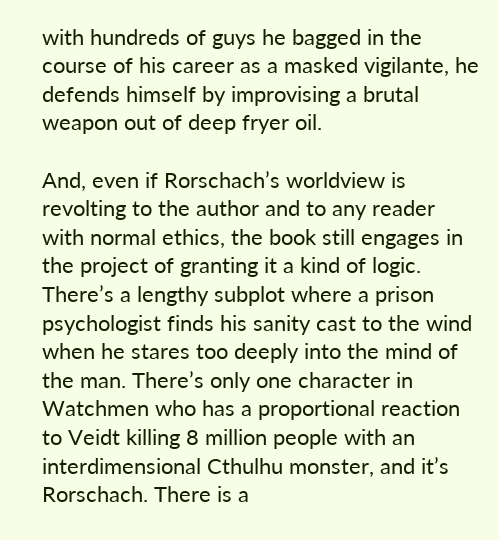with hundreds of guys he bagged in the course of his career as a masked vigilante, he defends himself by improvising a brutal weapon out of deep fryer oil.

And, even if Rorschach’s worldview is revolting to the author and to any reader with normal ethics, the book still engages in the project of granting it a kind of logic. There’s a lengthy subplot where a prison psychologist finds his sanity cast to the wind when he stares too deeply into the mind of the man. There’s only one character in Watchmen who has a proportional reaction to Veidt killing 8 million people with an interdimensional Cthulhu monster, and it’s Rorschach. There is a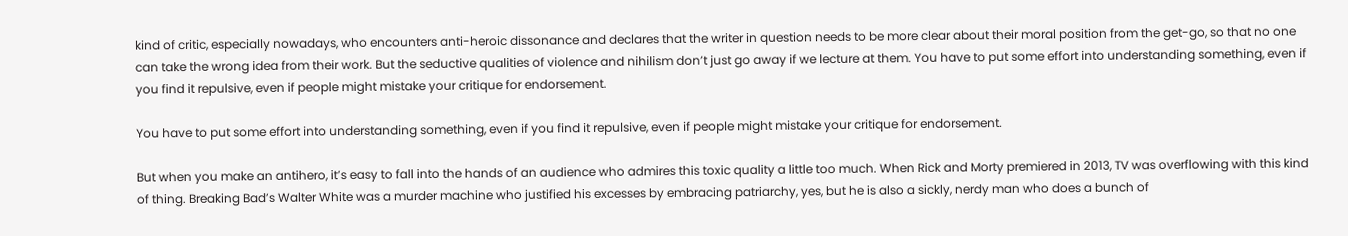kind of critic, especially nowadays, who encounters anti-heroic dissonance and declares that the writer in question needs to be more clear about their moral position from the get-go, so that no one can take the wrong idea from their work. But the seductive qualities of violence and nihilism don’t just go away if we lecture at them. You have to put some effort into understanding something, even if you find it repulsive, even if people might mistake your critique for endorsement.

You have to put some effort into understanding something, even if you find it repulsive, even if people might mistake your critique for endorsement.

But when you make an antihero, it’s easy to fall into the hands of an audience who admires this toxic quality a little too much. When Rick and Morty premiered in 2013, TV was overflowing with this kind of thing. Breaking Bad’s Walter White was a murder machine who justified his excesses by embracing patriarchy, yes, but he is also a sickly, nerdy man who does a bunch of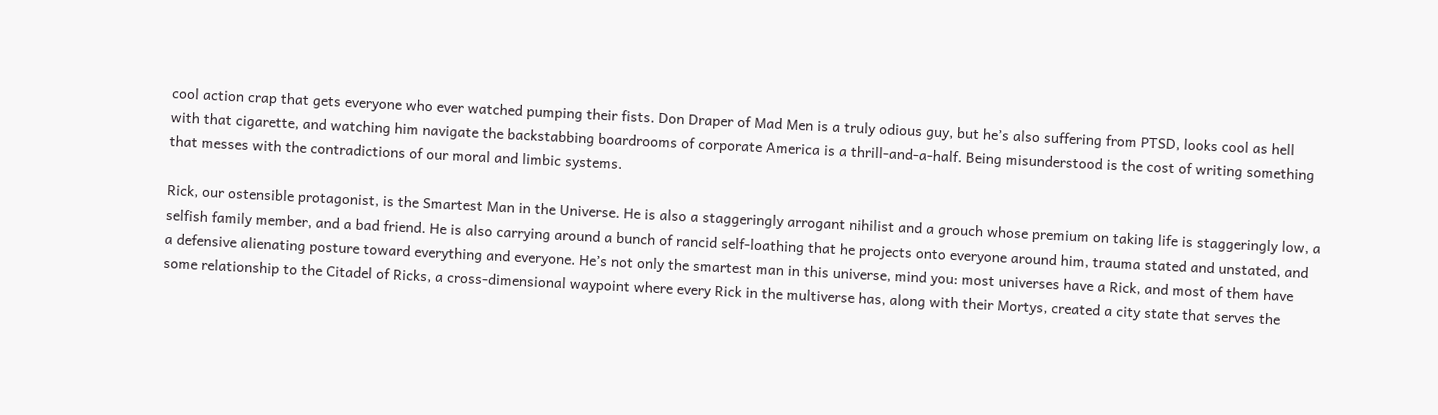cool action crap that gets everyone who ever watched pumping their fists. Don Draper of Mad Men is a truly odious guy, but he’s also suffering from PTSD, looks cool as hell with that cigarette, and watching him navigate the backstabbing boardrooms of corporate America is a thrill-and-a-half. Being misunderstood is the cost of writing something that messes with the contradictions of our moral and limbic systems.

Rick, our ostensible protagonist, is the Smartest Man in the Universe. He is also a staggeringly arrogant nihilist and a grouch whose premium on taking life is staggeringly low, a selfish family member, and a bad friend. He is also carrying around a bunch of rancid self-loathing that he projects onto everyone around him, trauma stated and unstated, and a defensive alienating posture toward everything and everyone. He’s not only the smartest man in this universe, mind you: most universes have a Rick, and most of them have some relationship to the Citadel of Ricks, a cross-dimensional waypoint where every Rick in the multiverse has, along with their Mortys, created a city state that serves the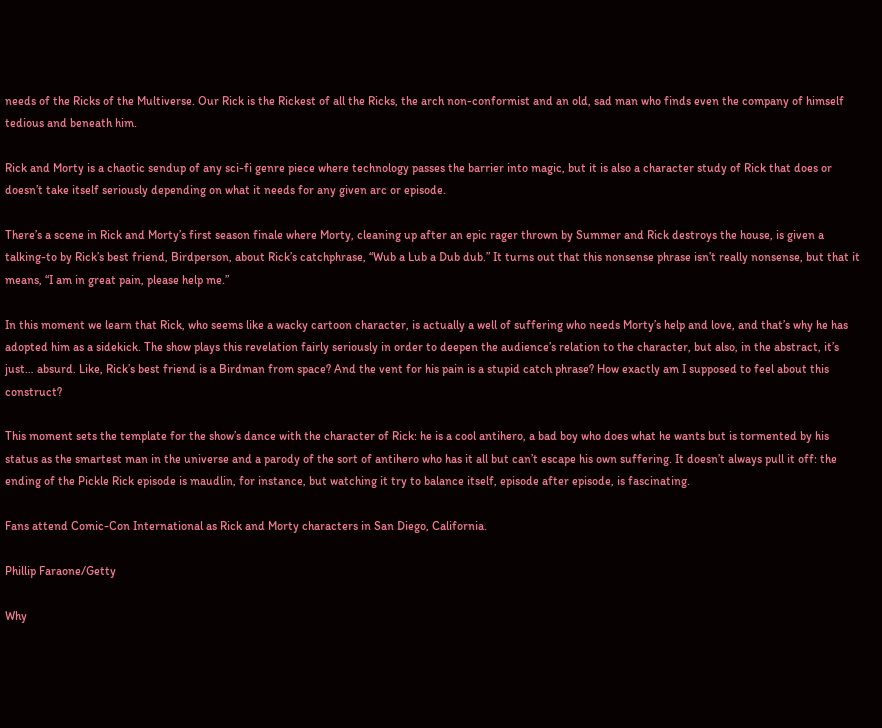needs of the Ricks of the Multiverse. Our Rick is the Rickest of all the Ricks, the arch non-conformist and an old, sad man who finds even the company of himself tedious and beneath him.

Rick and Morty is a chaotic sendup of any sci-fi genre piece where technology passes the barrier into magic, but it is also a character study of Rick that does or doesn’t take itself seriously depending on what it needs for any given arc or episode.

There’s a scene in Rick and Morty’s first season finale where Morty, cleaning up after an epic rager thrown by Summer and Rick destroys the house, is given a talking-to by Rick’s best friend, Birdperson, about Rick’s catchphrase, “Wub a Lub a Dub dub.” It turns out that this nonsense phrase isn’t really nonsense, but that it means, “I am in great pain, please help me.”

In this moment we learn that Rick, who seems like a wacky cartoon character, is actually a well of suffering who needs Morty’s help and love, and that’s why he has adopted him as a sidekick. The show plays this revelation fairly seriously in order to deepen the audience’s relation to the character, but also, in the abstract, it’s just… absurd. Like, Rick’s best friend is a Birdman from space? And the vent for his pain is a stupid catch phrase? How exactly am I supposed to feel about this construct?

This moment sets the template for the show’s dance with the character of Rick: he is a cool antihero, a bad boy who does what he wants but is tormented by his status as the smartest man in the universe and a parody of the sort of antihero who has it all but can’t escape his own suffering. It doesn’t always pull it off: the ending of the Pickle Rick episode is maudlin, for instance, but watching it try to balance itself, episode after episode, is fascinating.

Fans attend Comic-Con International as Rick and Morty characters in San Diego, California.

Phillip Faraone/Getty

Why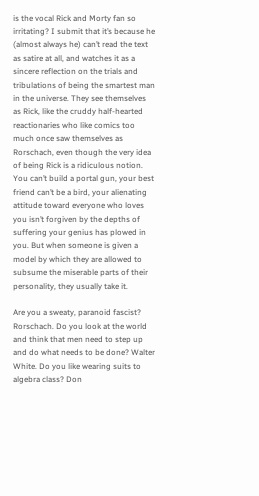is the vocal Rick and Morty fan so irritating? I submit that it’s because he (almost always he) can’t read the text as satire at all, and watches it as a sincere reflection on the trials and tribulations of being the smartest man in the universe. They see themselves as Rick, like the cruddy half-hearted reactionaries who like comics too much once saw themselves as Rorschach, even though the very idea of being Rick is a ridiculous notion. You can’t build a portal gun, your best friend can’t be a bird, your alienating attitude toward everyone who loves you isn’t forgiven by the depths of suffering your genius has plowed in you. But when someone is given a model by which they are allowed to subsume the miserable parts of their personality, they usually take it.

Are you a sweaty, paranoid fascist? Rorschach. Do you look at the world and think that men need to step up and do what needs to be done? Walter White. Do you like wearing suits to algebra class? Don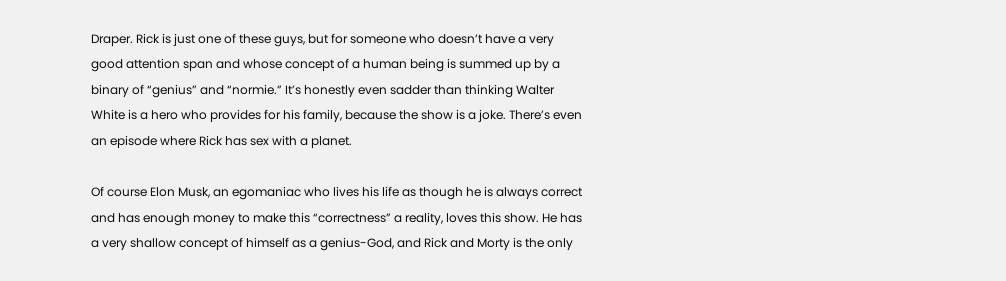Draper. Rick is just one of these guys, but for someone who doesn’t have a very good attention span and whose concept of a human being is summed up by a binary of “genius” and “normie.” It’s honestly even sadder than thinking Walter White is a hero who provides for his family, because the show is a joke. There’s even an episode where Rick has sex with a planet.

Of course Elon Musk, an egomaniac who lives his life as though he is always correct and has enough money to make this “correctness” a reality, loves this show. He has a very shallow concept of himself as a genius-God, and Rick and Morty is the only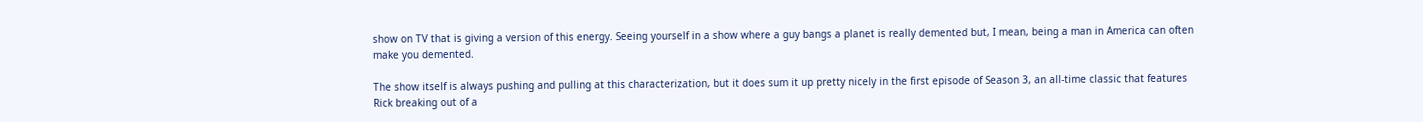show on TV that is giving a version of this energy. Seeing yourself in a show where a guy bangs a planet is really demented but, I mean, being a man in America can often make you demented.

The show itself is always pushing and pulling at this characterization, but it does sum it up pretty nicely in the first episode of Season 3, an all-time classic that features Rick breaking out of a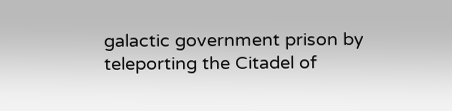galactic government prison by teleporting the Citadel of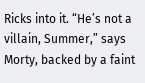Ricks into it. “He’s not a villain, Summer,” says Morty, backed by a faint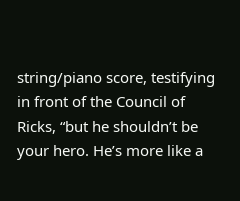string/piano score, testifying in front of the Council of Ricks, “but he shouldn’t be your hero. He’s more like a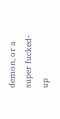demon, or a super fucked-up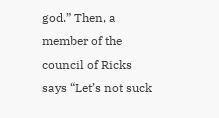god.” Then, a member of the council of Ricks says “Let’s not suck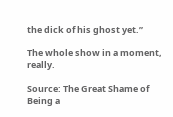the dick of his ghost yet.”

The whole show in a moment, really.

Source: The Great Shame of Being a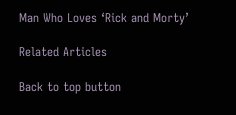Man Who Loves ‘Rick and Morty’

Related Articles

Back to top button